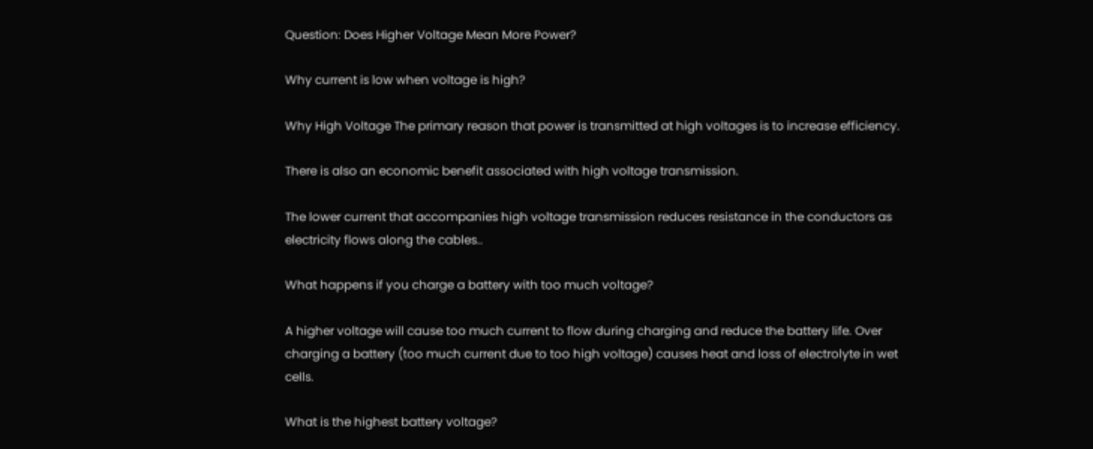Question: Does Higher Voltage Mean More Power?

Why current is low when voltage is high?

Why High Voltage The primary reason that power is transmitted at high voltages is to increase efficiency.

There is also an economic benefit associated with high voltage transmission.

The lower current that accompanies high voltage transmission reduces resistance in the conductors as electricity flows along the cables..

What happens if you charge a battery with too much voltage?

A higher voltage will cause too much current to flow during charging and reduce the battery life. Over charging a battery (too much current due to too high voltage) causes heat and loss of electrolyte in wet cells.

What is the highest battery voltage?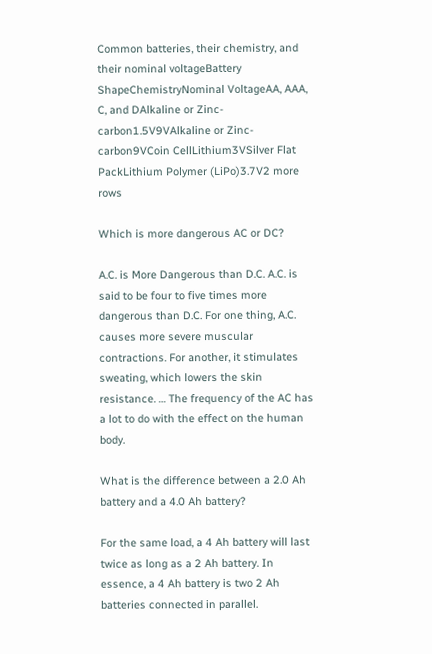Common batteries, their chemistry, and their nominal voltageBattery ShapeChemistryNominal VoltageAA, AAA, C, and DAlkaline or Zinc-carbon1.5V9VAlkaline or Zinc-carbon9VCoin CellLithium3VSilver Flat PackLithium Polymer (LiPo)3.7V2 more rows

Which is more dangerous AC or DC?

A.C. is More Dangerous than D.C. A.C. is said to be four to five times more dangerous than D.C. For one thing, A.C. causes more severe muscular contractions. For another, it stimulates sweating, which lowers the skin resistance. … The frequency of the AC has a lot to do with the effect on the human body.

What is the difference between a 2.0 Ah battery and a 4.0 Ah battery?

For the same load, a 4 Ah battery will last twice as long as a 2 Ah battery. In essence, a 4 Ah battery is two 2 Ah batteries connected in parallel.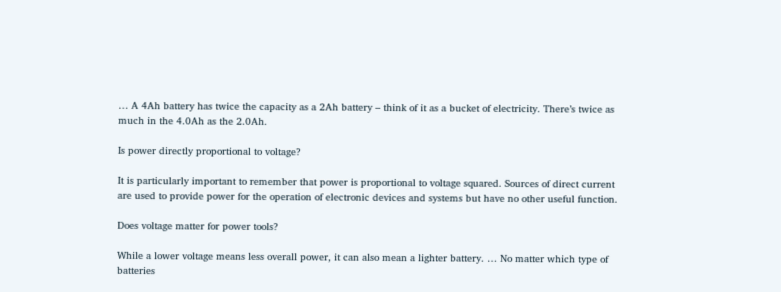… A 4Ah battery has twice the capacity as a 2Ah battery – think of it as a bucket of electricity. There’s twice as much in the 4.0Ah as the 2.0Ah.

Is power directly proportional to voltage?

It is particularly important to remember that power is proportional to voltage squared. Sources of direct current are used to provide power for the operation of electronic devices and systems but have no other useful function.

Does voltage matter for power tools?

While a lower voltage means less overall power, it can also mean a lighter battery. … No matter which type of batteries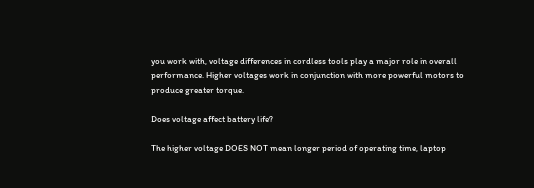you work with, voltage differences in cordless tools play a major role in overall performance. Higher voltages work in conjunction with more powerful motors to produce greater torque.

Does voltage affect battery life?

The higher voltage DOES NOT mean longer period of operating time, laptop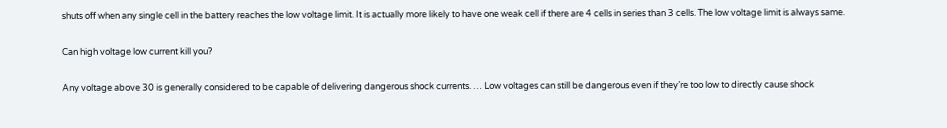shuts off when any single cell in the battery reaches the low voltage limit. It is actually more likely to have one weak cell if there are 4 cells in series than 3 cells. The low voltage limit is always same.

Can high voltage low current kill you?

Any voltage above 30 is generally considered to be capable of delivering dangerous shock currents. … Low voltages can still be dangerous even if they’re too low to directly cause shock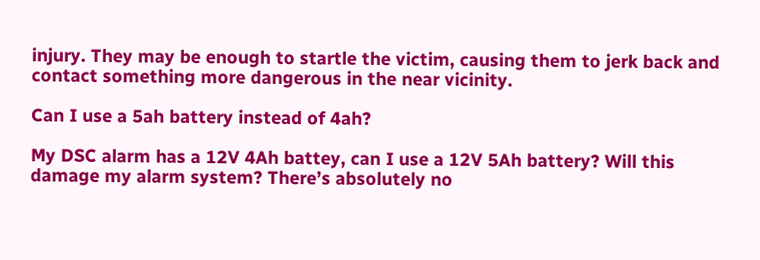injury. They may be enough to startle the victim, causing them to jerk back and contact something more dangerous in the near vicinity.

Can I use a 5ah battery instead of 4ah?

My DSC alarm has a 12V 4Ah battey, can I use a 12V 5Ah battery? Will this damage my alarm system? There’s absolutely no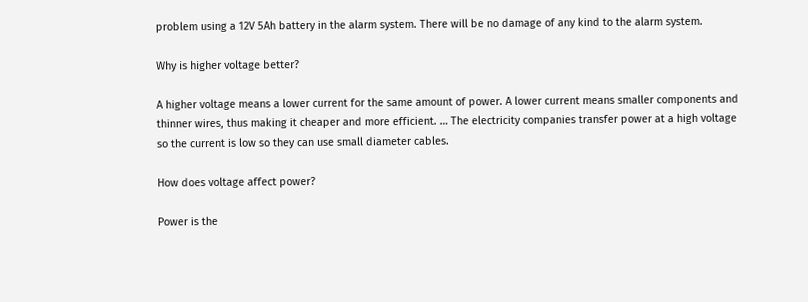problem using a 12V 5Ah battery in the alarm system. There will be no damage of any kind to the alarm system.

Why is higher voltage better?

A higher voltage means a lower current for the same amount of power. A lower current means smaller components and thinner wires, thus making it cheaper and more efficient. … The electricity companies transfer power at a high voltage so the current is low so they can use small diameter cables.

How does voltage affect power?

Power is the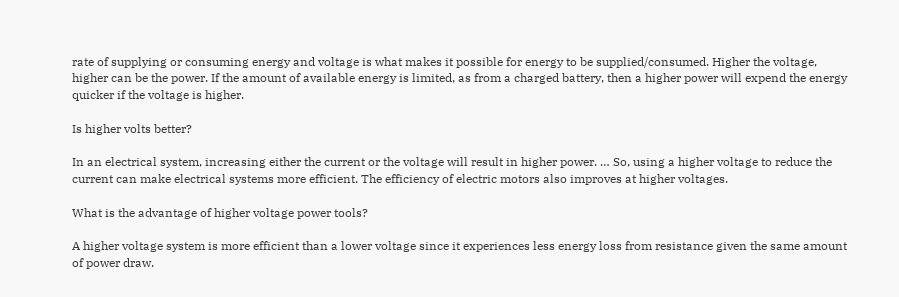rate of supplying or consuming energy and voltage is what makes it possible for energy to be supplied/consumed. Higher the voltage, higher can be the power. If the amount of available energy is limited, as from a charged battery, then a higher power will expend the energy quicker if the voltage is higher.

Is higher volts better?

In an electrical system, increasing either the current or the voltage will result in higher power. … So, using a higher voltage to reduce the current can make electrical systems more efficient. The efficiency of electric motors also improves at higher voltages.

What is the advantage of higher voltage power tools?

A higher voltage system is more efficient than a lower voltage since it experiences less energy loss from resistance given the same amount of power draw.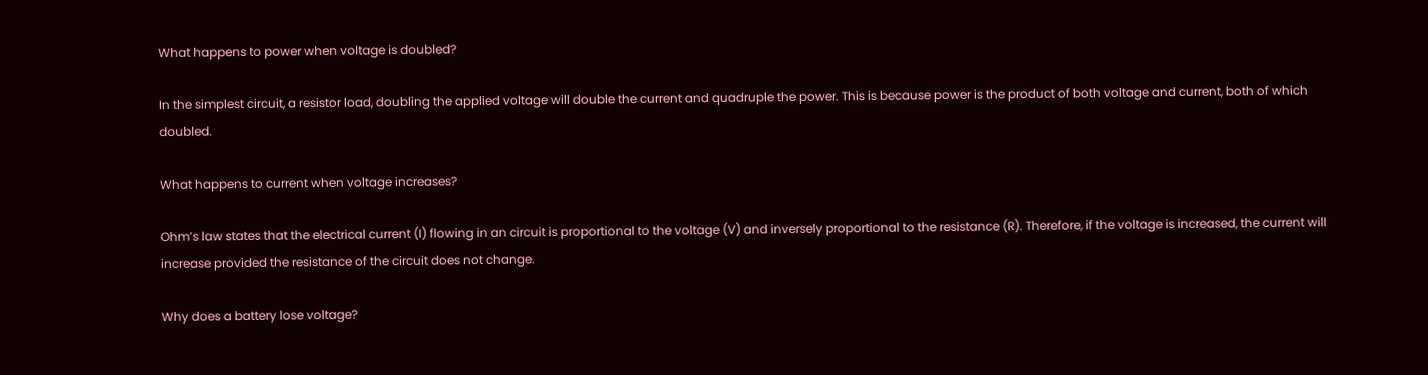What happens to power when voltage is doubled?

In the simplest circuit, a resistor load, doubling the applied voltage will double the current and quadruple the power. This is because power is the product of both voltage and current, both of which doubled.

What happens to current when voltage increases?

Ohm’s law states that the electrical current (I) flowing in an circuit is proportional to the voltage (V) and inversely proportional to the resistance (R). Therefore, if the voltage is increased, the current will increase provided the resistance of the circuit does not change.

Why does a battery lose voltage?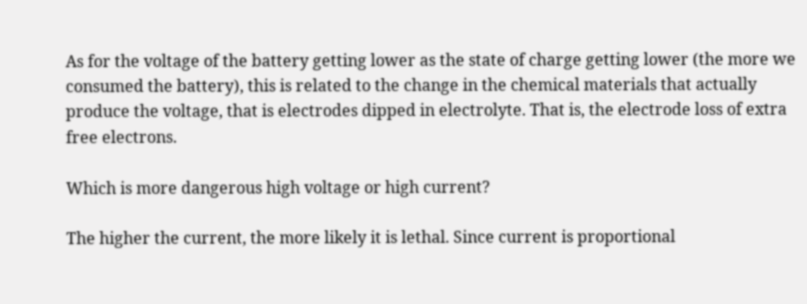As for the voltage of the battery getting lower as the state of charge getting lower (the more we consumed the battery), this is related to the change in the chemical materials that actually produce the voltage, that is electrodes dipped in electrolyte. That is, the electrode loss of extra free electrons.

Which is more dangerous high voltage or high current?

The higher the current, the more likely it is lethal. Since current is proportional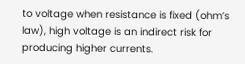to voltage when resistance is fixed (ohm’s law), high voltage is an indirect risk for producing higher currents.